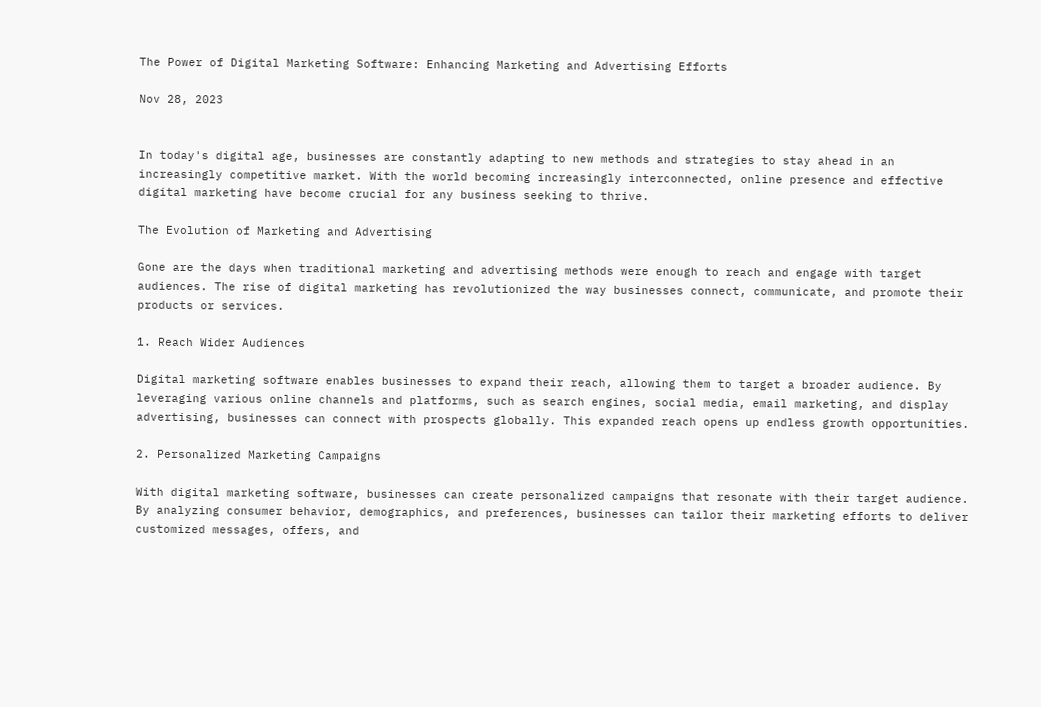The Power of Digital Marketing Software: Enhancing Marketing and Advertising Efforts

Nov 28, 2023


In today's digital age, businesses are constantly adapting to new methods and strategies to stay ahead in an increasingly competitive market. With the world becoming increasingly interconnected, online presence and effective digital marketing have become crucial for any business seeking to thrive.

The Evolution of Marketing and Advertising

Gone are the days when traditional marketing and advertising methods were enough to reach and engage with target audiences. The rise of digital marketing has revolutionized the way businesses connect, communicate, and promote their products or services.

1. Reach Wider Audiences

Digital marketing software enables businesses to expand their reach, allowing them to target a broader audience. By leveraging various online channels and platforms, such as search engines, social media, email marketing, and display advertising, businesses can connect with prospects globally. This expanded reach opens up endless growth opportunities.

2. Personalized Marketing Campaigns

With digital marketing software, businesses can create personalized campaigns that resonate with their target audience. By analyzing consumer behavior, demographics, and preferences, businesses can tailor their marketing efforts to deliver customized messages, offers, and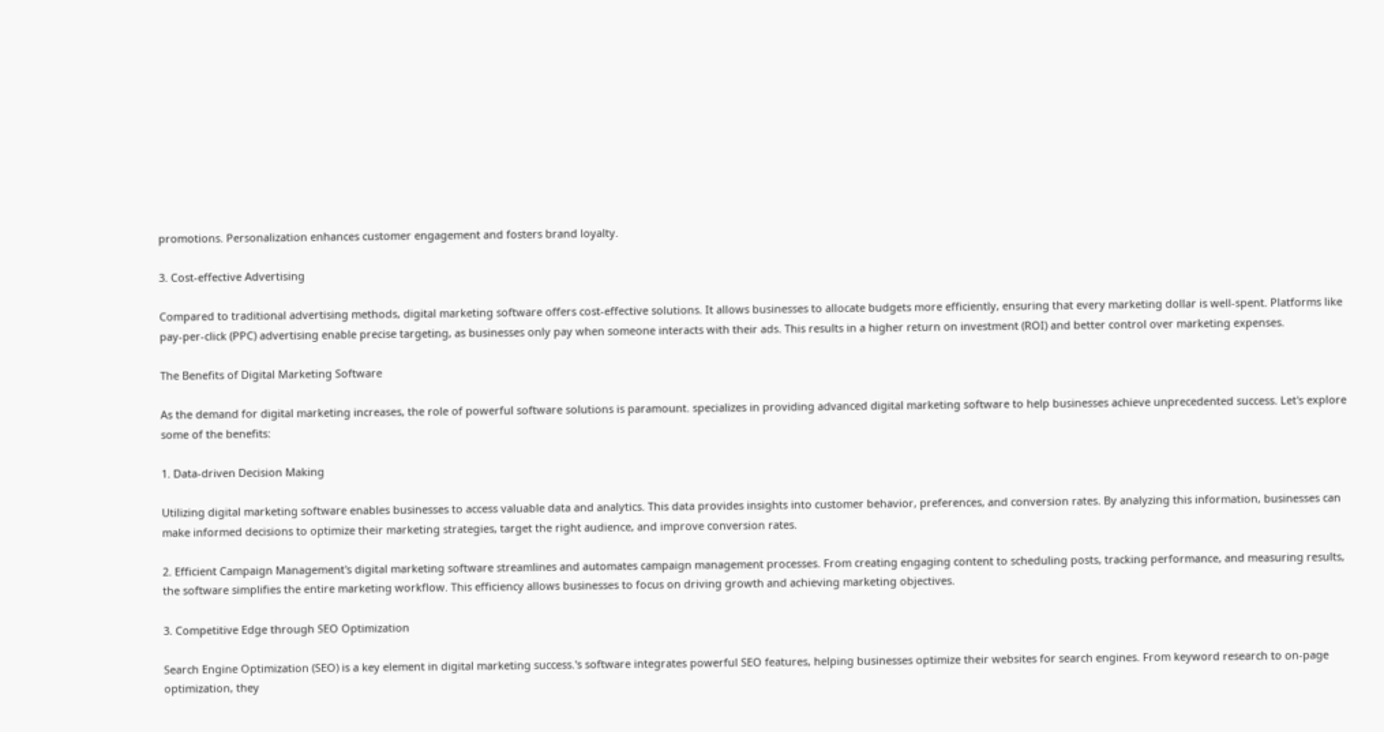promotions. Personalization enhances customer engagement and fosters brand loyalty.

3. Cost-effective Advertising

Compared to traditional advertising methods, digital marketing software offers cost-effective solutions. It allows businesses to allocate budgets more efficiently, ensuring that every marketing dollar is well-spent. Platforms like pay-per-click (PPC) advertising enable precise targeting, as businesses only pay when someone interacts with their ads. This results in a higher return on investment (ROI) and better control over marketing expenses.

The Benefits of Digital Marketing Software

As the demand for digital marketing increases, the role of powerful software solutions is paramount. specializes in providing advanced digital marketing software to help businesses achieve unprecedented success. Let's explore some of the benefits:

1. Data-driven Decision Making

Utilizing digital marketing software enables businesses to access valuable data and analytics. This data provides insights into customer behavior, preferences, and conversion rates. By analyzing this information, businesses can make informed decisions to optimize their marketing strategies, target the right audience, and improve conversion rates.

2. Efficient Campaign Management's digital marketing software streamlines and automates campaign management processes. From creating engaging content to scheduling posts, tracking performance, and measuring results, the software simplifies the entire marketing workflow. This efficiency allows businesses to focus on driving growth and achieving marketing objectives.

3. Competitive Edge through SEO Optimization

Search Engine Optimization (SEO) is a key element in digital marketing success.'s software integrates powerful SEO features, helping businesses optimize their websites for search engines. From keyword research to on-page optimization, they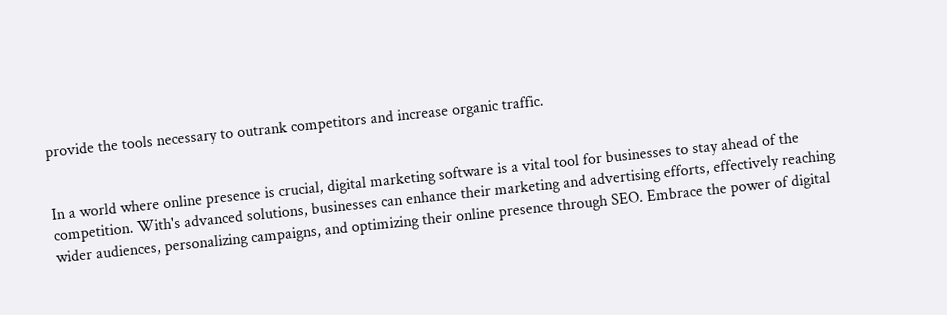provide the tools necessary to outrank competitors and increase organic traffic.


In a world where online presence is crucial, digital marketing software is a vital tool for businesses to stay ahead of the competition. With's advanced solutions, businesses can enhance their marketing and advertising efforts, effectively reaching wider audiences, personalizing campaigns, and optimizing their online presence through SEO. Embrace the power of digital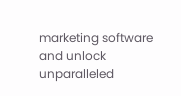marketing software and unlock unparalleled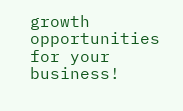growth opportunities for your business!